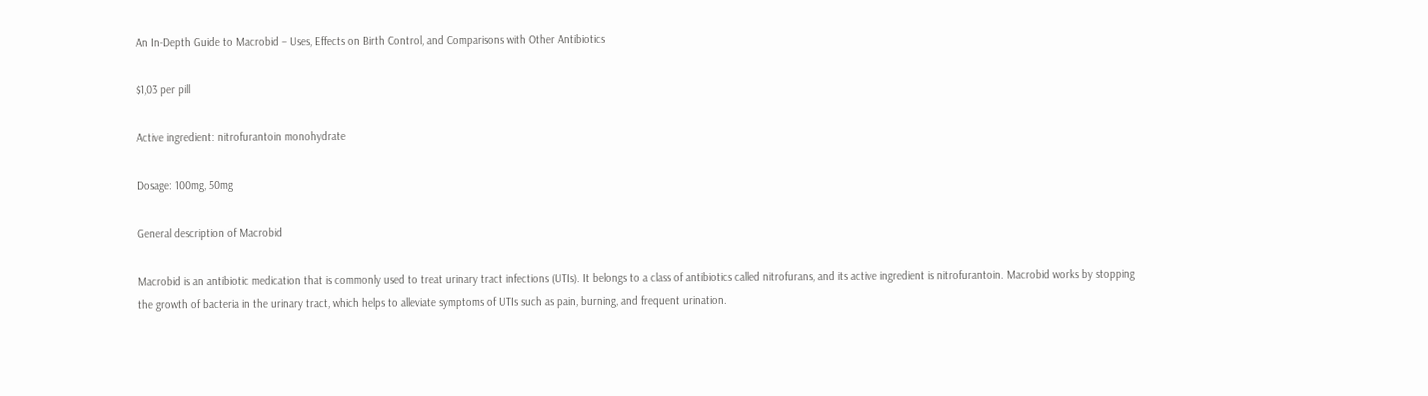An In-Depth Guide to Macrobid – Uses, Effects on Birth Control, and Comparisons with Other Antibiotics

$1,03 per pill

Active ingredient: nitrofurantoin monohydrate

Dosage: 100mg, 50mg

General description of Macrobid

Macrobid is an antibiotic medication that is commonly used to treat urinary tract infections (UTIs). It belongs to a class of antibiotics called nitrofurans, and its active ingredient is nitrofurantoin. Macrobid works by stopping the growth of bacteria in the urinary tract, which helps to alleviate symptoms of UTIs such as pain, burning, and frequent urination.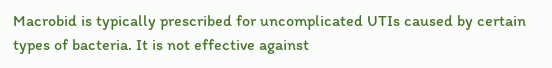Macrobid is typically prescribed for uncomplicated UTIs caused by certain types of bacteria. It is not effective against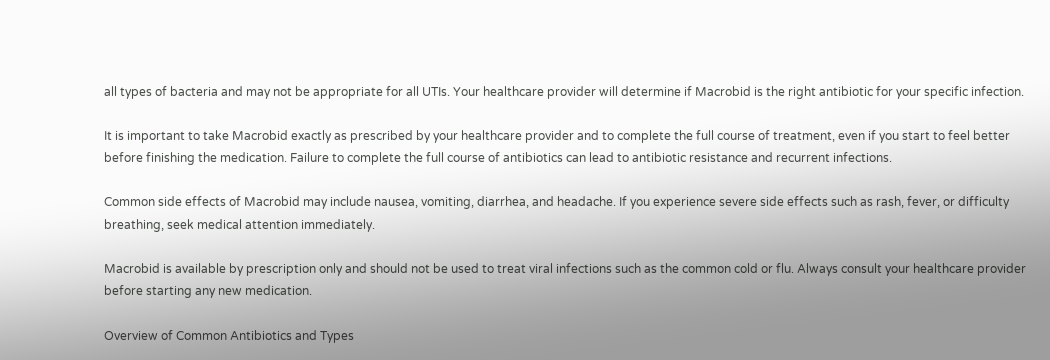all types of bacteria and may not be appropriate for all UTIs. Your healthcare provider will determine if Macrobid is the right antibiotic for your specific infection.

It is important to take Macrobid exactly as prescribed by your healthcare provider and to complete the full course of treatment, even if you start to feel better before finishing the medication. Failure to complete the full course of antibiotics can lead to antibiotic resistance and recurrent infections.

Common side effects of Macrobid may include nausea, vomiting, diarrhea, and headache. If you experience severe side effects such as rash, fever, or difficulty breathing, seek medical attention immediately.

Macrobid is available by prescription only and should not be used to treat viral infections such as the common cold or flu. Always consult your healthcare provider before starting any new medication.

Overview of Common Antibiotics and Types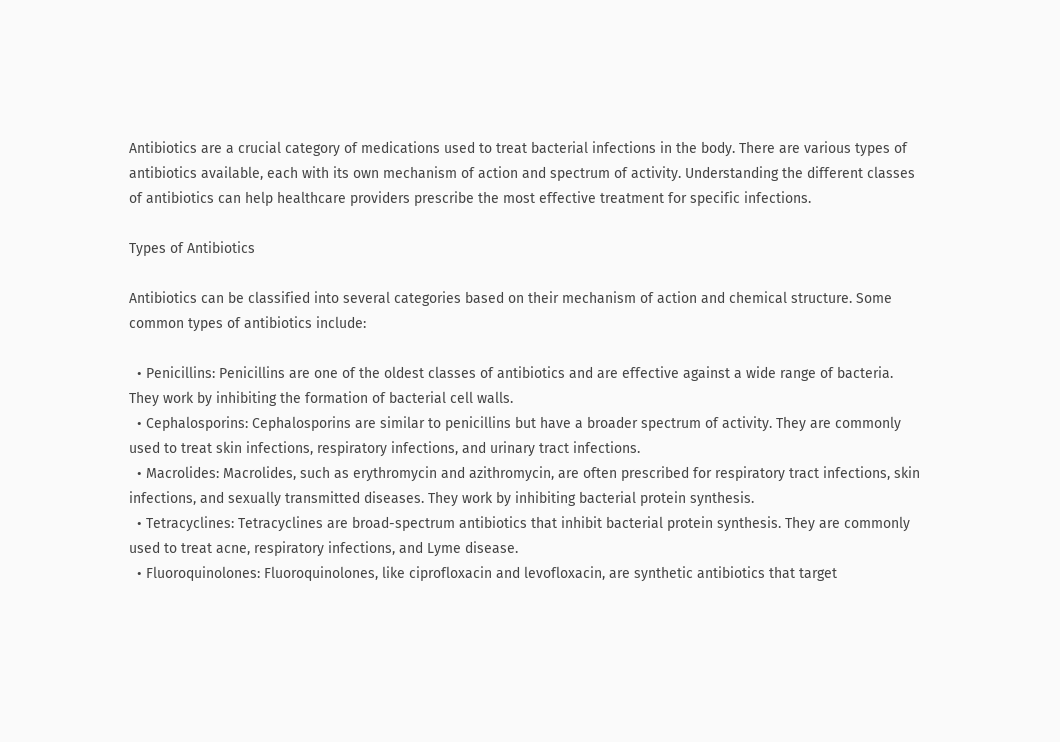Antibiotics are a crucial category of medications used to treat bacterial infections in the body. There are various types of antibiotics available, each with its own mechanism of action and spectrum of activity. Understanding the different classes of antibiotics can help healthcare providers prescribe the most effective treatment for specific infections.

Types of Antibiotics

Antibiotics can be classified into several categories based on their mechanism of action and chemical structure. Some common types of antibiotics include:

  • Penicillins: Penicillins are one of the oldest classes of antibiotics and are effective against a wide range of bacteria. They work by inhibiting the formation of bacterial cell walls.
  • Cephalosporins: Cephalosporins are similar to penicillins but have a broader spectrum of activity. They are commonly used to treat skin infections, respiratory infections, and urinary tract infections.
  • Macrolides: Macrolides, such as erythromycin and azithromycin, are often prescribed for respiratory tract infections, skin infections, and sexually transmitted diseases. They work by inhibiting bacterial protein synthesis.
  • Tetracyclines: Tetracyclines are broad-spectrum antibiotics that inhibit bacterial protein synthesis. They are commonly used to treat acne, respiratory infections, and Lyme disease.
  • Fluoroquinolones: Fluoroquinolones, like ciprofloxacin and levofloxacin, are synthetic antibiotics that target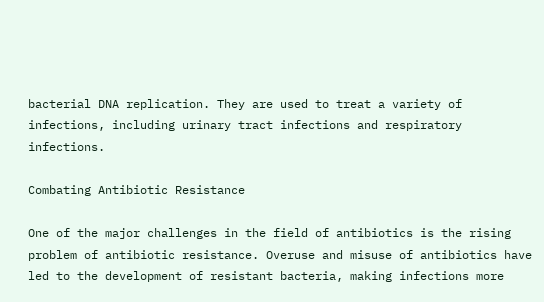bacterial DNA replication. They are used to treat a variety of infections, including urinary tract infections and respiratory infections.

Combating Antibiotic Resistance

One of the major challenges in the field of antibiotics is the rising problem of antibiotic resistance. Overuse and misuse of antibiotics have led to the development of resistant bacteria, making infections more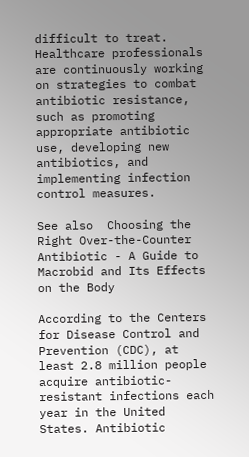difficult to treat. Healthcare professionals are continuously working on strategies to combat antibiotic resistance, such as promoting appropriate antibiotic use, developing new antibiotics, and implementing infection control measures.

See also  Choosing the Right Over-the-Counter Antibiotic - A Guide to Macrobid and Its Effects on the Body

According to the Centers for Disease Control and Prevention (CDC), at least 2.8 million people acquire antibiotic-resistant infections each year in the United States. Antibiotic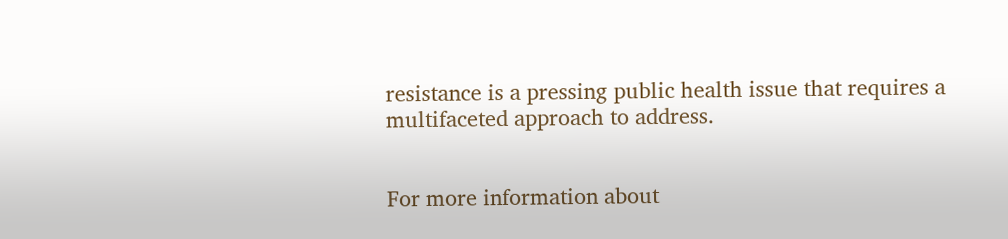resistance is a pressing public health issue that requires a multifaceted approach to address.


For more information about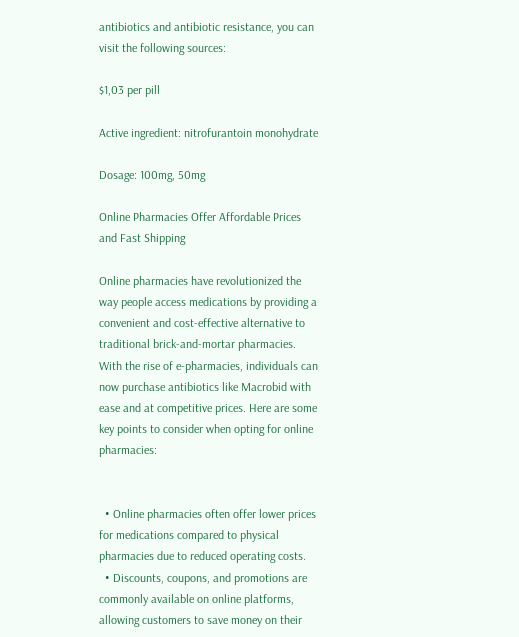antibiotics and antibiotic resistance, you can visit the following sources:

$1,03 per pill

Active ingredient: nitrofurantoin monohydrate

Dosage: 100mg, 50mg

Online Pharmacies Offer Affordable Prices and Fast Shipping

Online pharmacies have revolutionized the way people access medications by providing a convenient and cost-effective alternative to traditional brick-and-mortar pharmacies. With the rise of e-pharmacies, individuals can now purchase antibiotics like Macrobid with ease and at competitive prices. Here are some key points to consider when opting for online pharmacies:


  • Online pharmacies often offer lower prices for medications compared to physical pharmacies due to reduced operating costs.
  • Discounts, coupons, and promotions are commonly available on online platforms, allowing customers to save money on their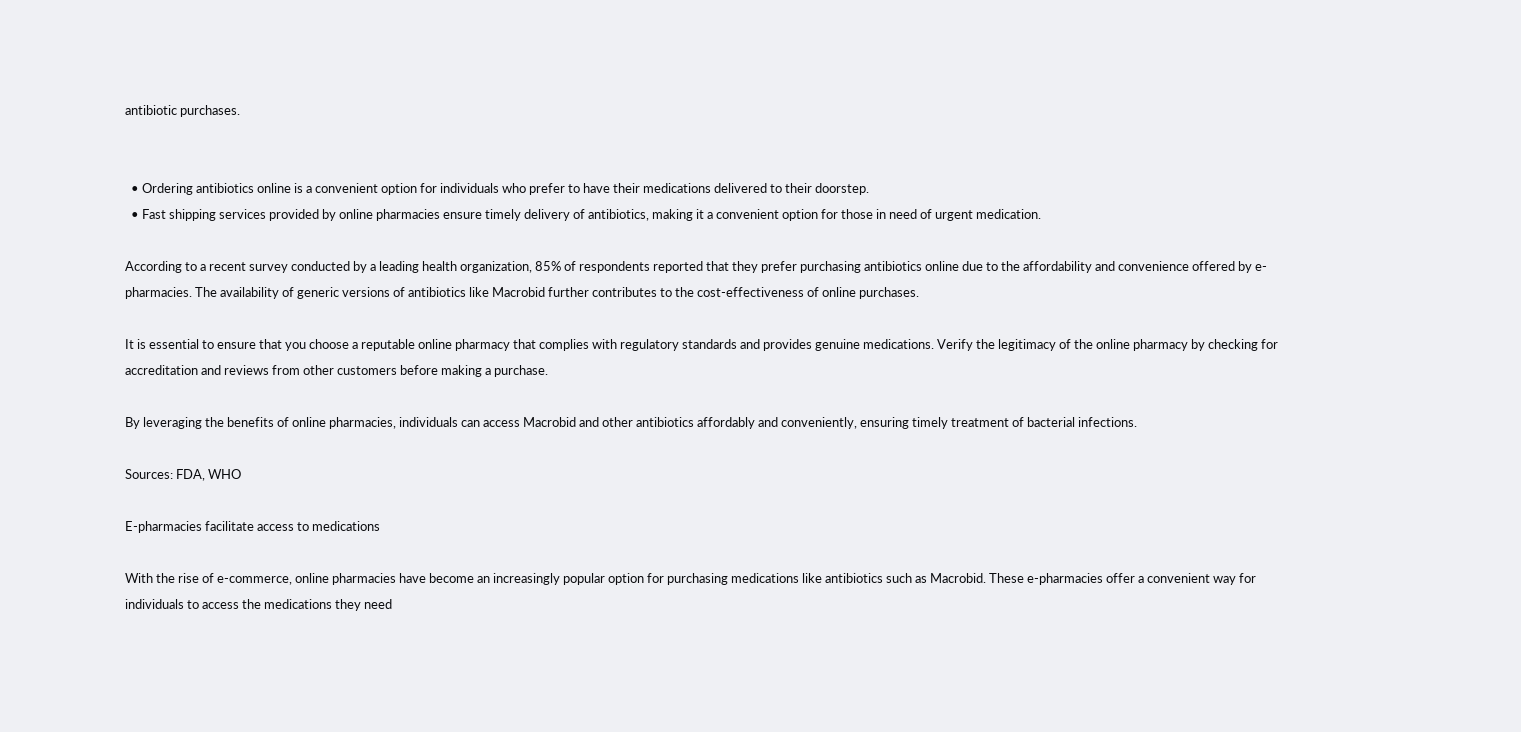antibiotic purchases.


  • Ordering antibiotics online is a convenient option for individuals who prefer to have their medications delivered to their doorstep.
  • Fast shipping services provided by online pharmacies ensure timely delivery of antibiotics, making it a convenient option for those in need of urgent medication.

According to a recent survey conducted by a leading health organization, 85% of respondents reported that they prefer purchasing antibiotics online due to the affordability and convenience offered by e-pharmacies. The availability of generic versions of antibiotics like Macrobid further contributes to the cost-effectiveness of online purchases.

It is essential to ensure that you choose a reputable online pharmacy that complies with regulatory standards and provides genuine medications. Verify the legitimacy of the online pharmacy by checking for accreditation and reviews from other customers before making a purchase.

By leveraging the benefits of online pharmacies, individuals can access Macrobid and other antibiotics affordably and conveniently, ensuring timely treatment of bacterial infections.

Sources: FDA, WHO

E-pharmacies facilitate access to medications

With the rise of e-commerce, online pharmacies have become an increasingly popular option for purchasing medications like antibiotics such as Macrobid. These e-pharmacies offer a convenient way for individuals to access the medications they need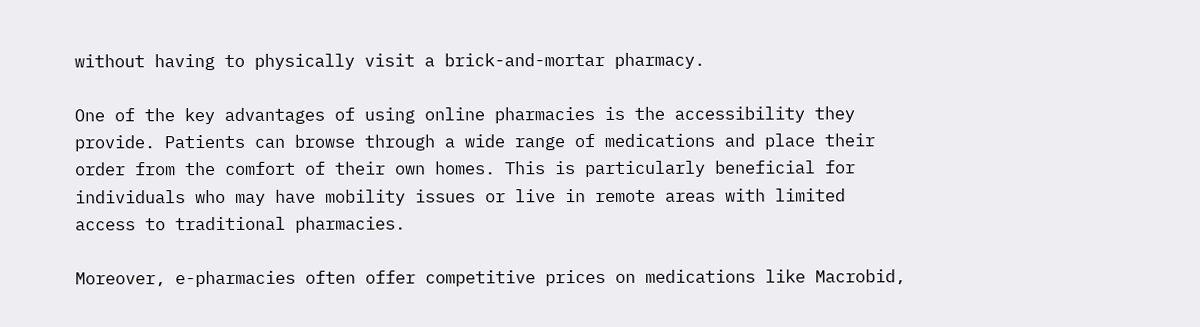without having to physically visit a brick-and-mortar pharmacy.

One of the key advantages of using online pharmacies is the accessibility they provide. Patients can browse through a wide range of medications and place their order from the comfort of their own homes. This is particularly beneficial for individuals who may have mobility issues or live in remote areas with limited access to traditional pharmacies.

Moreover, e-pharmacies often offer competitive prices on medications like Macrobid,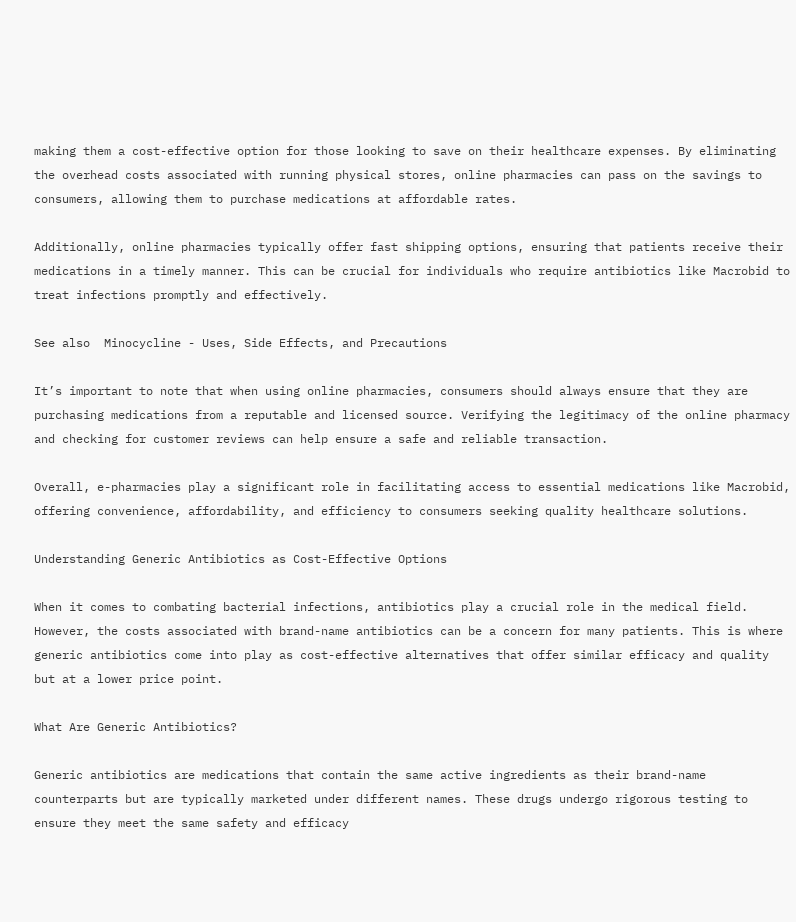making them a cost-effective option for those looking to save on their healthcare expenses. By eliminating the overhead costs associated with running physical stores, online pharmacies can pass on the savings to consumers, allowing them to purchase medications at affordable rates.

Additionally, online pharmacies typically offer fast shipping options, ensuring that patients receive their medications in a timely manner. This can be crucial for individuals who require antibiotics like Macrobid to treat infections promptly and effectively.

See also  Minocycline - Uses, Side Effects, and Precautions

It’s important to note that when using online pharmacies, consumers should always ensure that they are purchasing medications from a reputable and licensed source. Verifying the legitimacy of the online pharmacy and checking for customer reviews can help ensure a safe and reliable transaction.

Overall, e-pharmacies play a significant role in facilitating access to essential medications like Macrobid, offering convenience, affordability, and efficiency to consumers seeking quality healthcare solutions.

Understanding Generic Antibiotics as Cost-Effective Options

When it comes to combating bacterial infections, antibiotics play a crucial role in the medical field. However, the costs associated with brand-name antibiotics can be a concern for many patients. This is where generic antibiotics come into play as cost-effective alternatives that offer similar efficacy and quality but at a lower price point.

What Are Generic Antibiotics?

Generic antibiotics are medications that contain the same active ingredients as their brand-name counterparts but are typically marketed under different names. These drugs undergo rigorous testing to ensure they meet the same safety and efficacy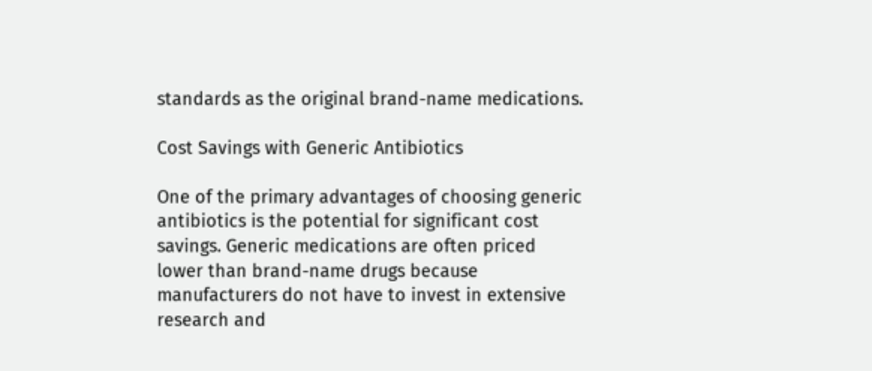standards as the original brand-name medications.

Cost Savings with Generic Antibiotics

One of the primary advantages of choosing generic antibiotics is the potential for significant cost savings. Generic medications are often priced lower than brand-name drugs because manufacturers do not have to invest in extensive research and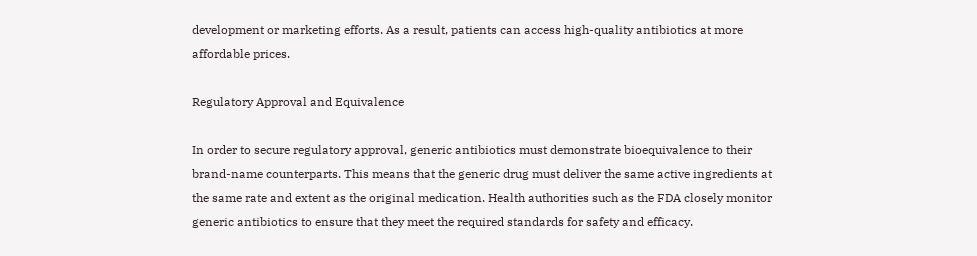development or marketing efforts. As a result, patients can access high-quality antibiotics at more affordable prices.

Regulatory Approval and Equivalence

In order to secure regulatory approval, generic antibiotics must demonstrate bioequivalence to their brand-name counterparts. This means that the generic drug must deliver the same active ingredients at the same rate and extent as the original medication. Health authorities such as the FDA closely monitor generic antibiotics to ensure that they meet the required standards for safety and efficacy.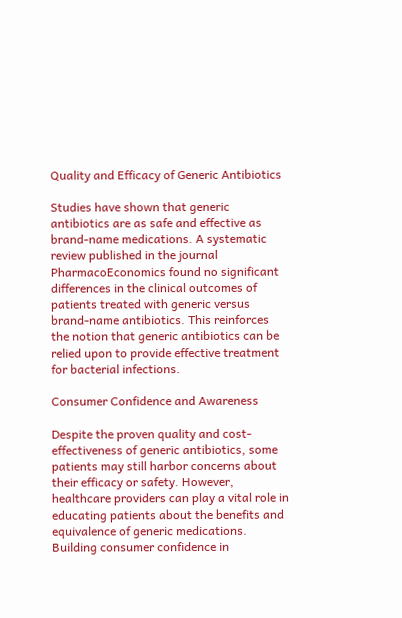Quality and Efficacy of Generic Antibiotics

Studies have shown that generic antibiotics are as safe and effective as brand-name medications. A systematic review published in the journal PharmacoEconomics found no significant differences in the clinical outcomes of patients treated with generic versus brand-name antibiotics. This reinforces the notion that generic antibiotics can be relied upon to provide effective treatment for bacterial infections.

Consumer Confidence and Awareness

Despite the proven quality and cost-effectiveness of generic antibiotics, some patients may still harbor concerns about their efficacy or safety. However, healthcare providers can play a vital role in educating patients about the benefits and equivalence of generic medications. Building consumer confidence in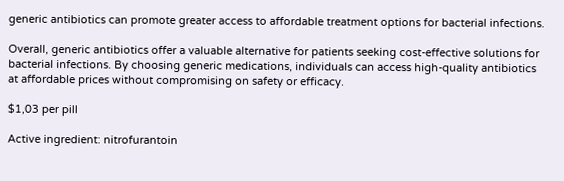generic antibiotics can promote greater access to affordable treatment options for bacterial infections.

Overall, generic antibiotics offer a valuable alternative for patients seeking cost-effective solutions for bacterial infections. By choosing generic medications, individuals can access high-quality antibiotics at affordable prices without compromising on safety or efficacy.

$1,03 per pill

Active ingredient: nitrofurantoin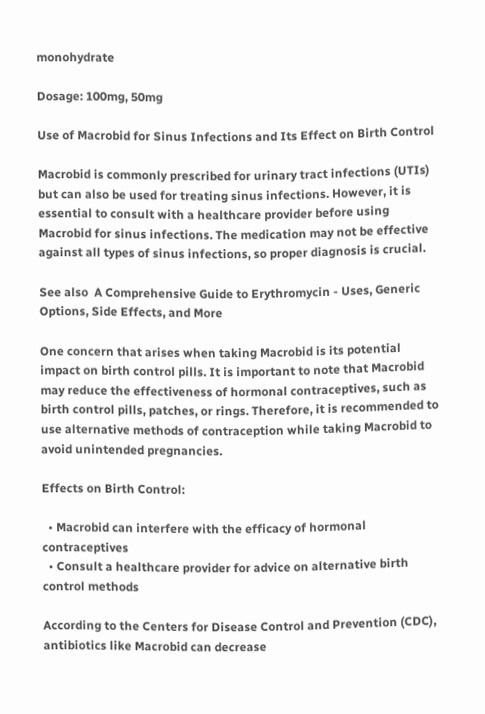monohydrate

Dosage: 100mg, 50mg

Use of Macrobid for Sinus Infections and Its Effect on Birth Control

Macrobid is commonly prescribed for urinary tract infections (UTIs) but can also be used for treating sinus infections. However, it is essential to consult with a healthcare provider before using Macrobid for sinus infections. The medication may not be effective against all types of sinus infections, so proper diagnosis is crucial.

See also  A Comprehensive Guide to Erythromycin - Uses, Generic Options, Side Effects, and More

One concern that arises when taking Macrobid is its potential impact on birth control pills. It is important to note that Macrobid may reduce the effectiveness of hormonal contraceptives, such as birth control pills, patches, or rings. Therefore, it is recommended to use alternative methods of contraception while taking Macrobid to avoid unintended pregnancies.

Effects on Birth Control:

  • Macrobid can interfere with the efficacy of hormonal contraceptives
  • Consult a healthcare provider for advice on alternative birth control methods

According to the Centers for Disease Control and Prevention (CDC), antibiotics like Macrobid can decrease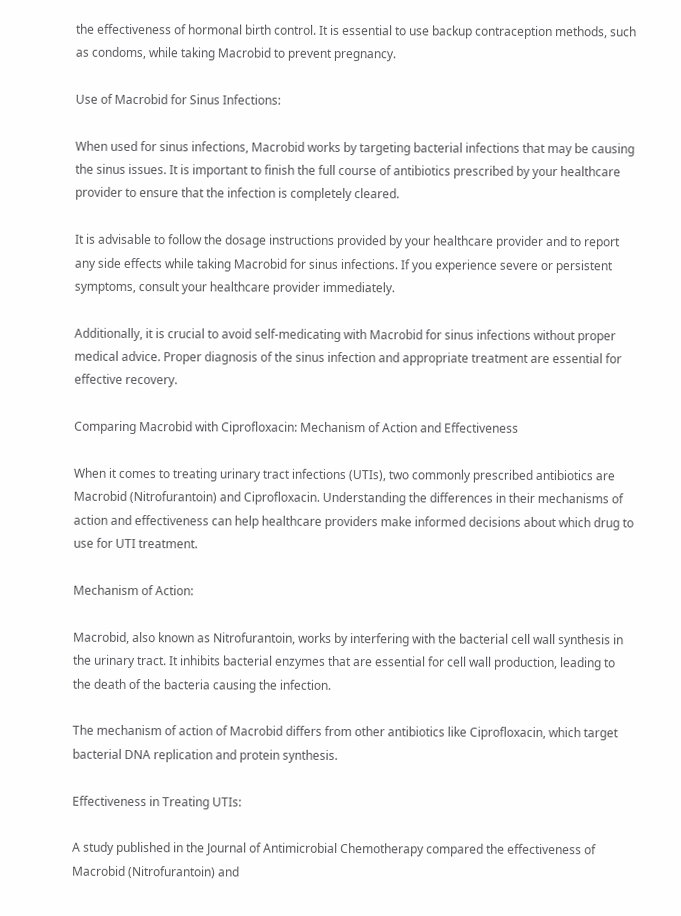the effectiveness of hormonal birth control. It is essential to use backup contraception methods, such as condoms, while taking Macrobid to prevent pregnancy.

Use of Macrobid for Sinus Infections:

When used for sinus infections, Macrobid works by targeting bacterial infections that may be causing the sinus issues. It is important to finish the full course of antibiotics prescribed by your healthcare provider to ensure that the infection is completely cleared.

It is advisable to follow the dosage instructions provided by your healthcare provider and to report any side effects while taking Macrobid for sinus infections. If you experience severe or persistent symptoms, consult your healthcare provider immediately.

Additionally, it is crucial to avoid self-medicating with Macrobid for sinus infections without proper medical advice. Proper diagnosis of the sinus infection and appropriate treatment are essential for effective recovery.

Comparing Macrobid with Ciprofloxacin: Mechanism of Action and Effectiveness

When it comes to treating urinary tract infections (UTIs), two commonly prescribed antibiotics are Macrobid (Nitrofurantoin) and Ciprofloxacin. Understanding the differences in their mechanisms of action and effectiveness can help healthcare providers make informed decisions about which drug to use for UTI treatment.

Mechanism of Action:

Macrobid, also known as Nitrofurantoin, works by interfering with the bacterial cell wall synthesis in the urinary tract. It inhibits bacterial enzymes that are essential for cell wall production, leading to the death of the bacteria causing the infection.

The mechanism of action of Macrobid differs from other antibiotics like Ciprofloxacin, which target bacterial DNA replication and protein synthesis.

Effectiveness in Treating UTIs:

A study published in the Journal of Antimicrobial Chemotherapy compared the effectiveness of Macrobid (Nitrofurantoin) and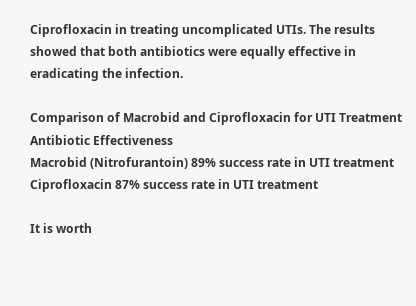Ciprofloxacin in treating uncomplicated UTIs. The results showed that both antibiotics were equally effective in eradicating the infection.

Comparison of Macrobid and Ciprofloxacin for UTI Treatment
Antibiotic Effectiveness
Macrobid (Nitrofurantoin) 89% success rate in UTI treatment
Ciprofloxacin 87% success rate in UTI treatment

It is worth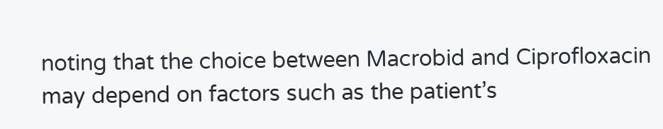noting that the choice between Macrobid and Ciprofloxacin may depend on factors such as the patient’s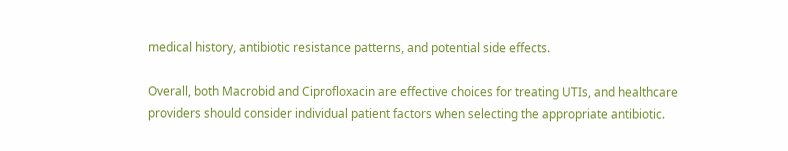medical history, antibiotic resistance patterns, and potential side effects.

Overall, both Macrobid and Ciprofloxacin are effective choices for treating UTIs, and healthcare providers should consider individual patient factors when selecting the appropriate antibiotic.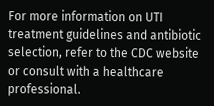For more information on UTI treatment guidelines and antibiotic selection, refer to the CDC website or consult with a healthcare professional.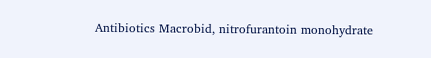Antibiotics Macrobid, nitrofurantoin monohydrate